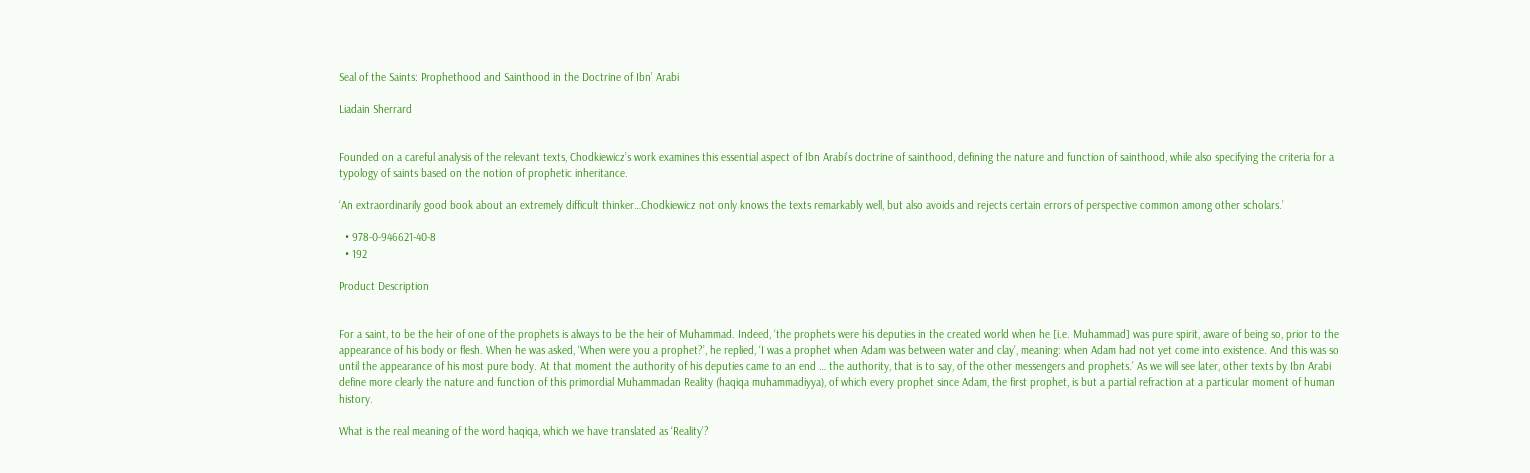Seal of the Saints: Prophethood and Sainthood in the Doctrine of Ibn’ Arabi

Liadain Sherrard


Founded on a careful analysis of the relevant texts, Chodkiewicz’s work examines this essential aspect of Ibn Arabi’s doctrine of sainthood, defining the nature and function of sainthood, while also specifying the criteria for a typology of saints based on the notion of prophetic inheritance.

‘An extraordinarily good book about an extremely difficult thinker…Chodkiewicz not only knows the texts remarkably well, but also avoids and rejects certain errors of perspective common among other scholars.’

  • 978-0-946621-40-8
  • 192

Product Description


For a saint, to be the heir of one of the prophets is always to be the heir of Muhammad. Indeed, ‘the prophets were his deputies in the created world when he [i.e. Muhammad] was pure spirit, aware of being so, prior to the appearance of his body or flesh. When he was asked, ‘When were you a prophet?’, he replied, ‘I was a prophet when Adam was between water and clay’, meaning: when Adam had not yet come into existence. And this was so until the appearance of his most pure body. At that moment the authority of his deputies came to an end … the authority, that is to say, of the other messengers and prophets.’ As we will see later, other texts by Ibn Arabi define more clearly the nature and function of this primordial Muhammadan Reality (haqiqa muhammadiyya), of which every prophet since Adam, the first prophet, is but a partial refraction at a particular moment of human history.

What is the real meaning of the word haqiqa, which we have translated as ‘Reality’?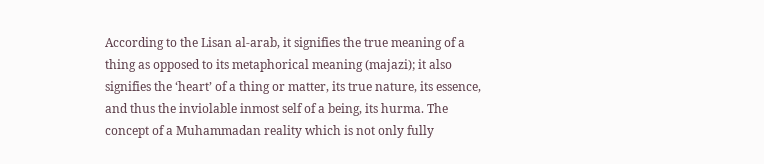According to the Lisan al-arab, it signifies the true meaning of a thing as opposed to its metaphorical meaning (majazi); it also signifies the ‘heart’ of a thing or matter, its true nature, its essence, and thus the inviolable inmost self of a being, its hurma. The concept of a Muhammadan reality which is not only fully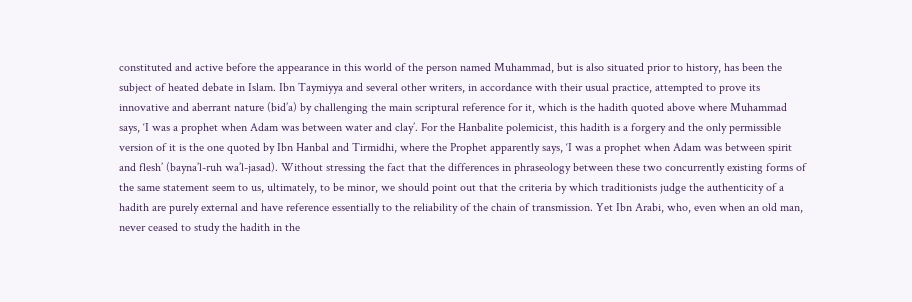constituted and active before the appearance in this world of the person named Muhammad, but is also situated prior to history, has been the subject of heated debate in Islam. Ibn Taymiyya and several other writers, in accordance with their usual practice, attempted to prove its innovative and aberrant nature (bid’a) by challenging the main scriptural reference for it, which is the hadith quoted above where Muhammad says, ‘I was a prophet when Adam was between water and clay’. For the Hanbalite polemicist, this hadith is a forgery and the only permissible version of it is the one quoted by Ibn Hanbal and Tirmidhi, where the Prophet apparently says, ‘I was a prophet when Adam was between spirit and flesh’ (bayna’l-ruh wa’l-jasad). Without stressing the fact that the differences in phraseology between these two concurrently existing forms of the same statement seem to us, ultimately, to be minor, we should point out that the criteria by which traditionists judge the authenticity of a hadith are purely external and have reference essentially to the reliability of the chain of transmission. Yet Ibn Arabi, who, even when an old man, never ceased to study the hadith in the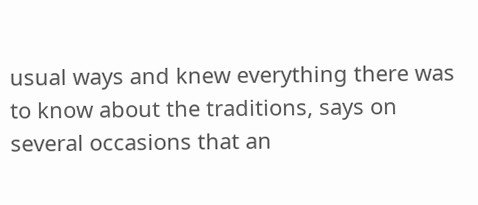usual ways and knew everything there was to know about the traditions, says on several occasions that an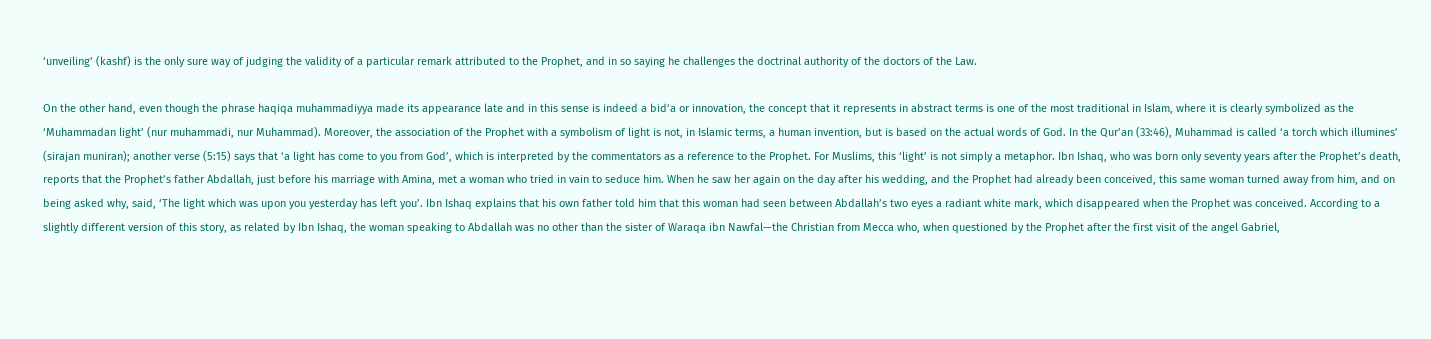‘unveiling’ (kashf) is the only sure way of judging the validity of a particular remark attributed to the Prophet, and in so saying he challenges the doctrinal authority of the doctors of the Law.

On the other hand, even though the phrase haqiqa muhammadiyya made its appearance late and in this sense is indeed a bid’a or innovation, the concept that it represents in abstract terms is one of the most traditional in Islam, where it is clearly symbolized as the ‘Muhammadan light’ (nur muhammadi, nur Muhammad). Moreover, the association of the Prophet with a symbolism of light is not, in Islamic terms, a human invention, but is based on the actual words of God. In the Qur’an (33:46), Muhammad is called ‘a torch which illumines’ (sirajan muniran); another verse (5:15) says that ‘a light has come to you from God’, which is interpreted by the commentators as a reference to the Prophet. For Muslims, this ‘light’ is not simply a metaphor. Ibn Ishaq, who was born only seventy years after the Prophet’s death, reports that the Prophet’s father Abdallah, just before his marriage with Amina, met a woman who tried in vain to seduce him. When he saw her again on the day after his wedding, and the Prophet had already been conceived, this same woman turned away from him, and on being asked why, said, ‘The light which was upon you yesterday has left you’. Ibn Ishaq explains that his own father told him that this woman had seen between Abdallah’s two eyes a radiant white mark, which disappeared when the Prophet was conceived. According to a slightly different version of this story, as related by Ibn Ishaq, the woman speaking to Abdallah was no other than the sister of Waraqa ibn Nawfal—the Christian from Mecca who, when questioned by the Prophet after the first visit of the angel Gabriel,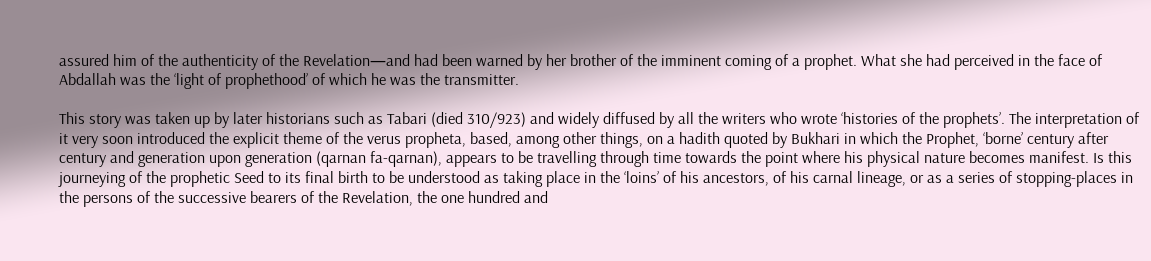assured him of the authenticity of the Revelation—and had been warned by her brother of the imminent coming of a prophet. What she had perceived in the face of Abdallah was the ‘light of prophethood’ of which he was the transmitter.

This story was taken up by later historians such as Tabari (died 310/923) and widely diffused by all the writers who wrote ‘histories of the prophets’. The interpretation of it very soon introduced the explicit theme of the verus propheta, based, among other things, on a hadith quoted by Bukhari in which the Prophet, ‘borne’ century after century and generation upon generation (qarnan fa-qarnan), appears to be travelling through time towards the point where his physical nature becomes manifest. Is this journeying of the prophetic Seed to its final birth to be understood as taking place in the ‘loins’ of his ancestors, of his carnal lineage, or as a series of stopping-places in the persons of the successive bearers of the Revelation, the one hundred and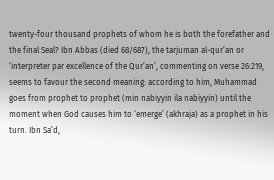twenty-four thousand prophets of whom he is both the forefather and the final Seal? Ibn Abbas (died 68/687), the tarjuman al-qur’an or ‘interpreter par excellence of the Qur’an’, commenting on verse 26:219, seems to favour the second meaning: according to him, Muhammad goes from prophet to prophet (min nabiyyin ila nabiyyin) until the moment when God causes him to ‘emerge’ (akhraja) as a prophet in his turn. Ibn Sa’d,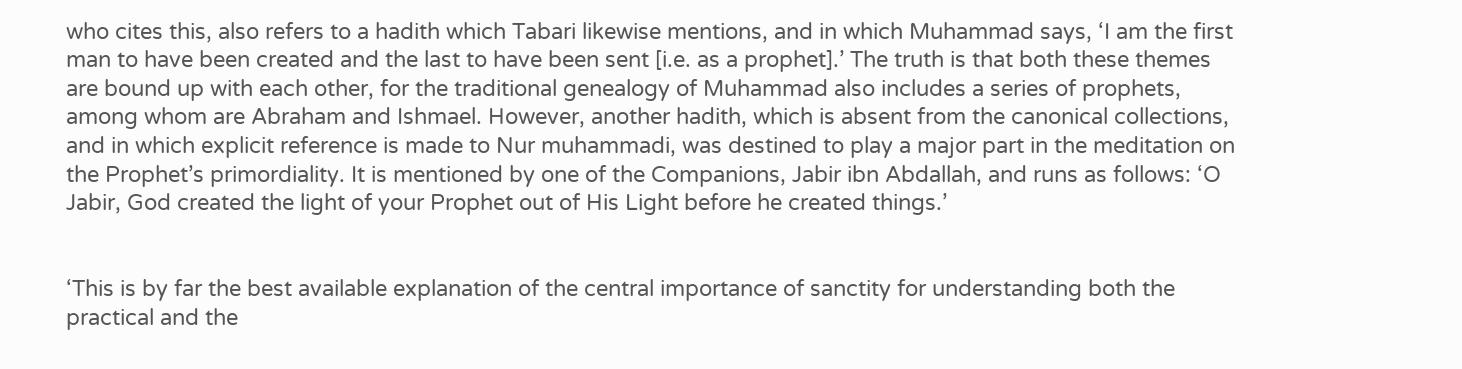who cites this, also refers to a hadith which Tabari likewise mentions, and in which Muhammad says, ‘I am the first man to have been created and the last to have been sent [i.e. as a prophet].’ The truth is that both these themes are bound up with each other, for the traditional genealogy of Muhammad also includes a series of prophets, among whom are Abraham and Ishmael. However, another hadith, which is absent from the canonical collections, and in which explicit reference is made to Nur muhammadi, was destined to play a major part in the meditation on the Prophet’s primordiality. It is mentioned by one of the Companions, Jabir ibn Abdallah, and runs as follows: ‘O Jabir, God created the light of your Prophet out of His Light before he created things.’


‘This is by far the best available explanation of the central importance of sanctity for understanding both the practical and the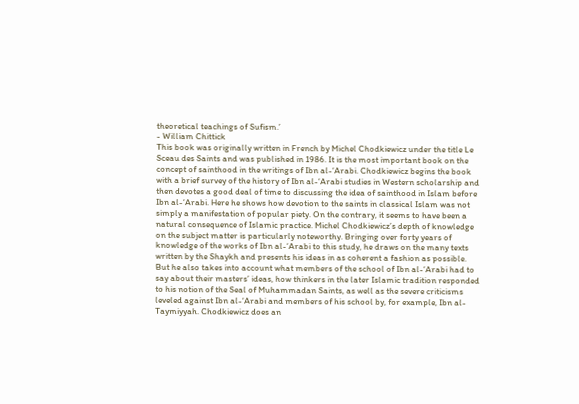theoretical teachings of Sufism.’
- William Chittick
This book was originally written in French by Michel Chodkiewicz under the title Le Sceau des Saints and was published in 1986. It is the most important book on the concept of sainthood in the writings of Ibn al-‘Arabi. Chodkiewicz begins the book with a brief survey of the history of Ibn al-‘Arabi studies in Western scholarship and then devotes a good deal of time to discussing the idea of sainthood in Islam before Ibn al-‘Arabi. Here he shows how devotion to the saints in classical Islam was not simply a manifestation of popular piety. On the contrary, it seems to have been a natural consequence of Islamic practice. Michel Chodkiewicz’s depth of knowledge on the subject matter is particularly noteworthy. Bringing over forty years of knowledge of the works of Ibn al-‘Arabi to this study, he draws on the many texts written by the Shaykh and presents his ideas in as coherent a fashion as possible. But he also takes into account what members of the school of Ibn al-‘Arabi had to say about their masters’ ideas, how thinkers in the later Islamic tradition responded to his notion of the Seal of Muhammadan Saints, as well as the severe criticisms leveled against Ibn al-‘Arabi and members of his school by, for example, Ibn al-Taymiyyah. Chodkiewicz does an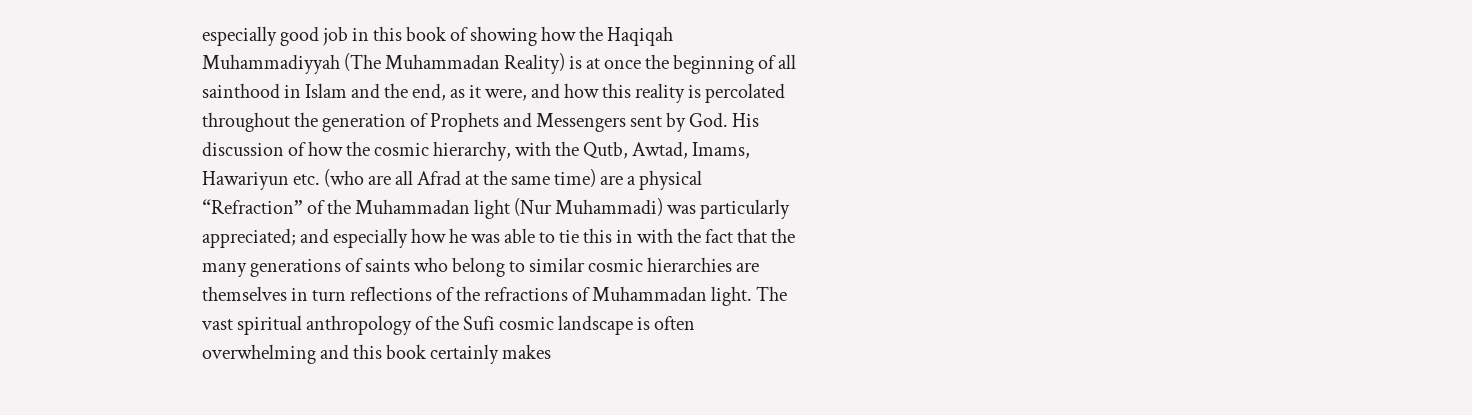especially good job in this book of showing how the Haqiqah Muhammadiyyah (The Muhammadan Reality) is at once the beginning of all sainthood in Islam and the end, as it were, and how this reality is percolated throughout the generation of Prophets and Messengers sent by God. His discussion of how the cosmic hierarchy, with the Qutb, Awtad, Imams, Hawariyun etc. (who are all Afrad at the same time) are a physical “Refraction” of the Muhammadan light (Nur Muhammadi) was particularly appreciated; and especially how he was able to tie this in with the fact that the many generations of saints who belong to similar cosmic hierarchies are themselves in turn reflections of the refractions of Muhammadan light. The vast spiritual anthropology of the Sufi cosmic landscape is often overwhelming and this book certainly makes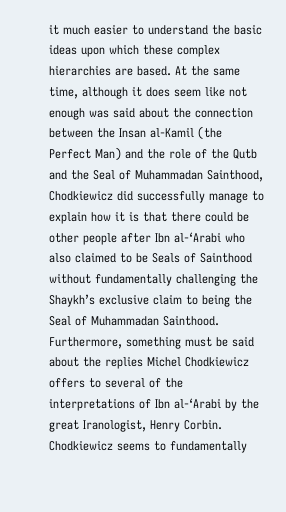it much easier to understand the basic ideas upon which these complex hierarchies are based. At the same time, although it does seem like not enough was said about the connection between the Insan al-Kamil (the Perfect Man) and the role of the Qutb and the Seal of Muhammadan Sainthood, Chodkiewicz did successfully manage to explain how it is that there could be other people after Ibn al-‘Arabi who also claimed to be Seals of Sainthood without fundamentally challenging the Shaykh’s exclusive claim to being the Seal of Muhammadan Sainthood. Furthermore, something must be said about the replies Michel Chodkiewicz offers to several of the interpretations of Ibn al-‘Arabi by the great Iranologist, Henry Corbin. Chodkiewicz seems to fundamentally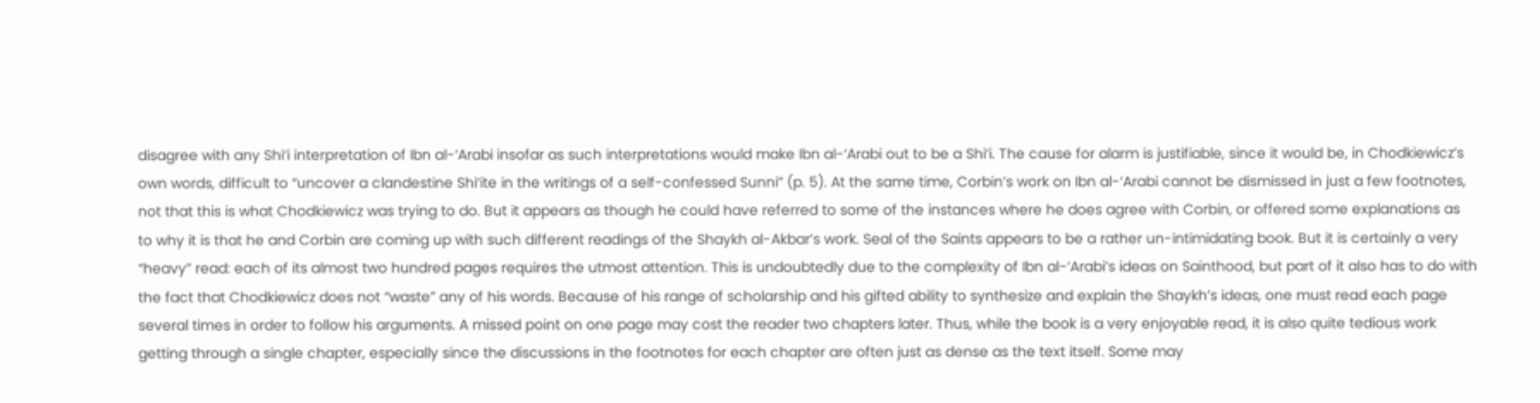disagree with any Shi‘i interpretation of Ibn al-‘Arabi insofar as such interpretations would make Ibn al-‘Arabi out to be a Shi‘i. The cause for alarm is justifiable, since it would be, in Chodkiewicz’s own words, difficult to “uncover a clandestine Shi‘ite in the writings of a self-confessed Sunni” (p. 5). At the same time, Corbin’s work on Ibn al-‘Arabi cannot be dismissed in just a few footnotes, not that this is what Chodkiewicz was trying to do. But it appears as though he could have referred to some of the instances where he does agree with Corbin, or offered some explanations as to why it is that he and Corbin are coming up with such different readings of the Shaykh al-Akbar’s work. Seal of the Saints appears to be a rather un-intimidating book. But it is certainly a very “heavy” read: each of its almost two hundred pages requires the utmost attention. This is undoubtedly due to the complexity of Ibn al-‘Arabi’s ideas on Sainthood, but part of it also has to do with the fact that Chodkiewicz does not “waste” any of his words. Because of his range of scholarship and his gifted ability to synthesize and explain the Shaykh’s ideas, one must read each page several times in order to follow his arguments. A missed point on one page may cost the reader two chapters later. Thus, while the book is a very enjoyable read, it is also quite tedious work getting through a single chapter, especially since the discussions in the footnotes for each chapter are often just as dense as the text itself. Some may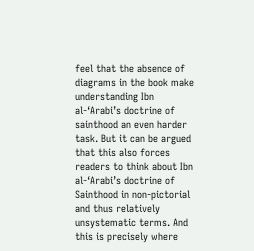feel that the absence of diagrams in the book make understanding Ibn al-‘Arabi’s doctrine of sainthood an even harder task. But it can be argued that this also forces readers to think about Ibn al-‘Arabi’s doctrine of Sainthood in non-pictorial and thus relatively unsystematic terms. And this is precisely where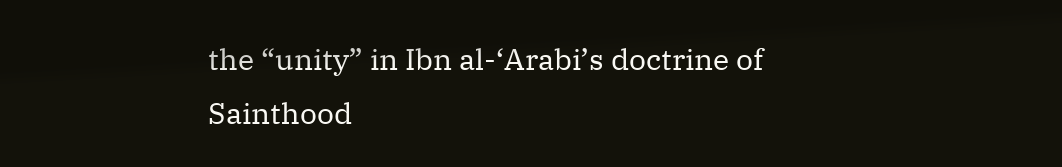the “unity” in Ibn al-‘Arabi’s doctrine of Sainthood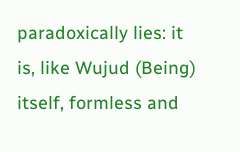paradoxically lies: it is, like Wujud (Being) itself, formless and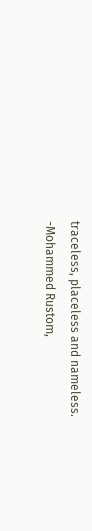traceless, placeless and nameless.
-Mohammed Rustom,